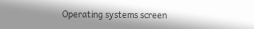Operating systems screen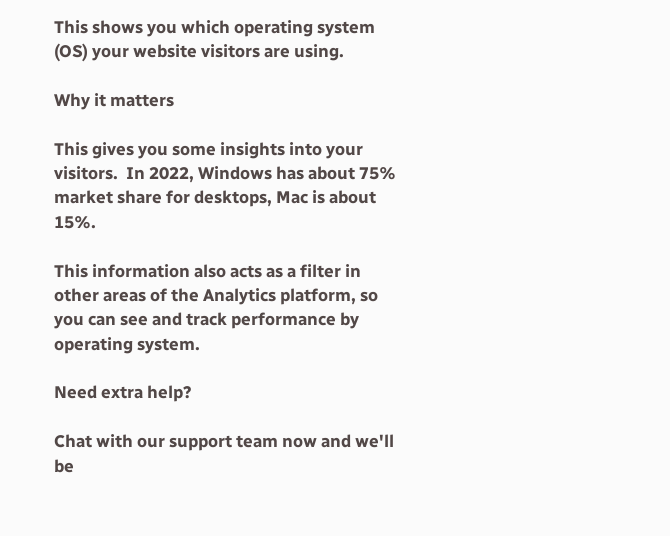This shows you which operating system (OS) your website visitors are using.

Why it matters

This gives you some insights into your visitors.  In 2022, Windows has about 75% market share for desktops, Mac is about 15%.

This information also acts as a filter in other areas of the Analytics platform, so you can see and track performance by operating system.

Need extra help?

Chat with our support team now and we'll be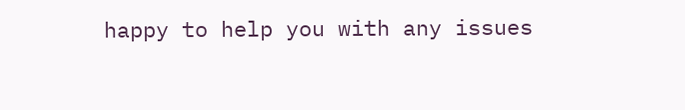happy to help you with any issues